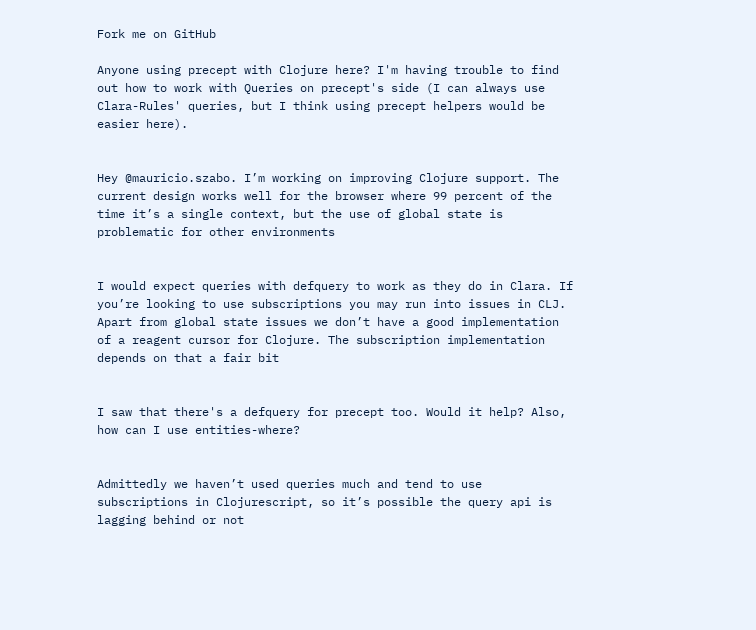Fork me on GitHub

Anyone using precept with Clojure here? I'm having trouble to find out how to work with Queries on precept's side (I can always use Clara-Rules' queries, but I think using precept helpers would be easier here).


Hey @mauricio.szabo. I’m working on improving Clojure support. The current design works well for the browser where 99 percent of the time it’s a single context, but the use of global state is problematic for other environments


I would expect queries with defquery to work as they do in Clara. If you’re looking to use subscriptions you may run into issues in CLJ. Apart from global state issues we don’t have a good implementation of a reagent cursor for Clojure. The subscription implementation depends on that a fair bit


I saw that there's a defquery for precept too. Would it help? Also, how can I use entities-where?


Admittedly we haven’t used queries much and tend to use subscriptions in Clojurescript, so it’s possible the query api is lagging behind or not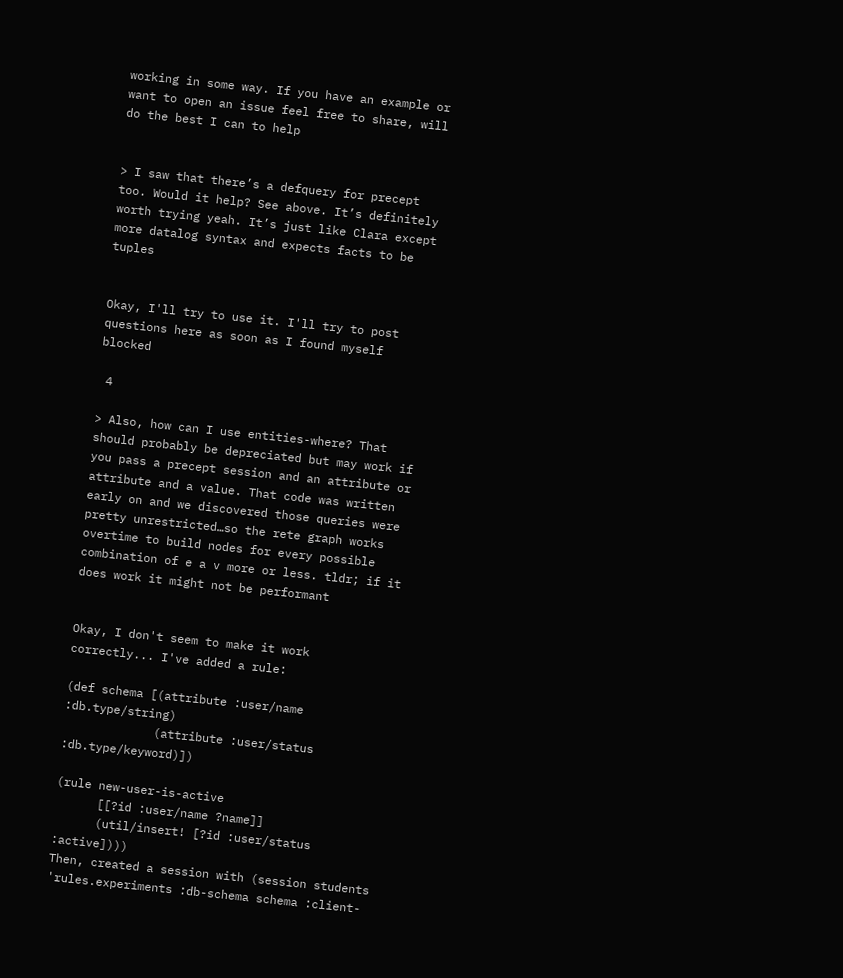working in some way. If you have an example or want to open an issue feel free to share, will do the best I can to help


> I saw that there’s a defquery for precept too. Would it help? See above. It’s definitely worth trying yeah. It’s just like Clara except more datalog syntax and expects facts to be tuples


Okay, I'll try to use it. I'll try to post questions here as soon as I found myself blocked

 4

> Also, how can I use entities-where? That should probably be depreciated but may work if you pass a precept session and an attribute or attribute and a value. That code was written early on and we discovered those queries were pretty unrestricted…so the rete graph works overtime to build nodes for every possible combination of e a v more or less. tldr; if it does work it might not be performant


Okay, I don't seem to make it work correctly... I've added a rule:

(def schema [(attribute :user/name :db.type/string)
             (attribute :user/status :db.type/keyword)])

(rule new-user-is-active
      [[?id :user/name ?name]]
      (util/insert! [?id :user/status :active])))
Then, created a session with (session students 'rules.experiments :db-schema schema :client-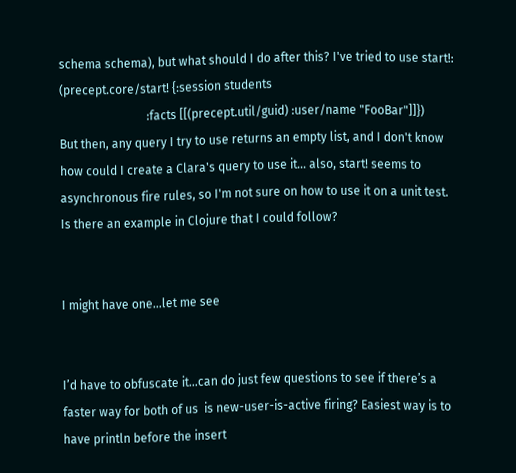schema schema), but what should I do after this? I've tried to use start!:
(precept.core/start! {:session students
                             :facts [[(precept.util/guid) :user/name "FooBar"]]})
But then, any query I try to use returns an empty list, and I don't know how could I create a Clara's query to use it... also, start! seems to asynchronous fire rules, so I'm not sure on how to use it on a unit test. Is there an example in Clojure that I could follow?


I might have one…let me see


I’d have to obfuscate it…can do just few questions to see if there’s a faster way for both of us  is new-user-is-active firing? Easiest way is to have println before the insert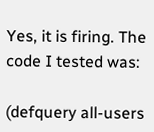Yes, it is firing. The code I tested was:

(defquery all-users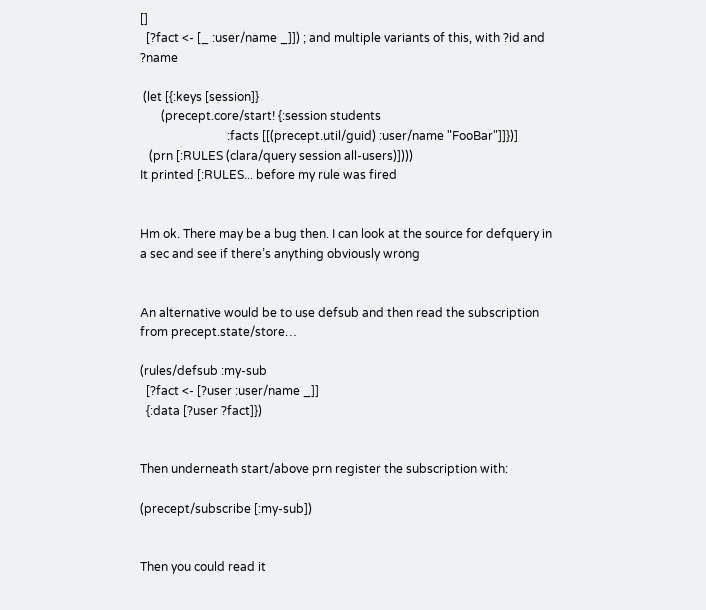[]
  [?fact <- [_ :user/name _]]) ; and multiple variants of this, with ?id and ?name

 (let [{:keys [session]}
       (precept.core/start! {:session students
                             :facts [[(precept.util/guid) :user/name "FooBar"]]})]
   (prn [:RULES (clara/query session all-users)])))
It printed [:RULES... before my rule was fired


Hm ok. There may be a bug then. I can look at the source for defquery in a sec and see if there’s anything obviously wrong


An alternative would be to use defsub and then read the subscription from precept.state/store…

(rules/defsub :my-sub
  [?fact <- [?user :user/name _]]
  {:data [?user ?fact]})


Then underneath start/above prn register the subscription with:

(precept/subscribe [:my-sub])


Then you could read it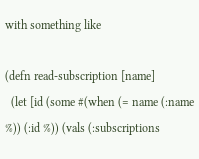with something like

(defn read-subscription [name]
  (let [id (some #(when (= name (:name %)) (:id %)) (vals (:subscriptions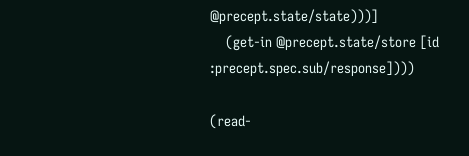@precept.state/state)))]
    (get-in @precept.state/store [id :precept.spec.sub/response])))

(read-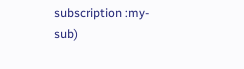subscription :my-sub)